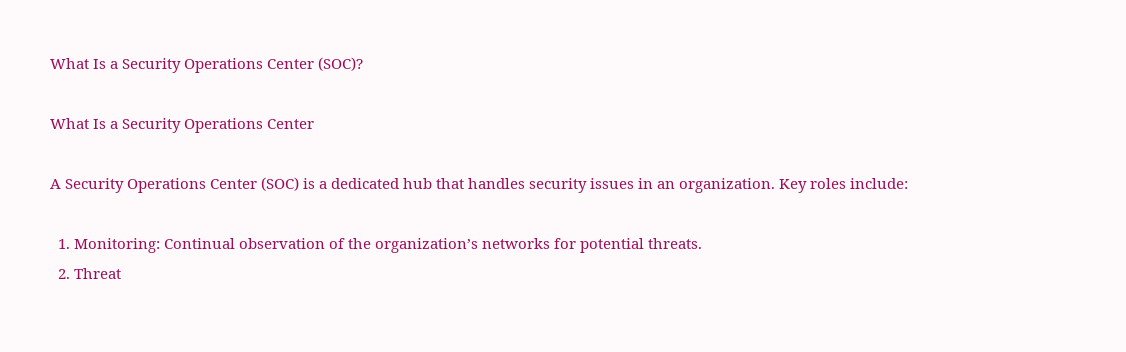What Is a Security Operations Center (SOC)?

What Is a Security Operations Center

A Security Operations Center (SOC) is a dedicated hub that handles security issues in an organization. Key roles include:

  1. Monitoring: Continual observation of the organization’s networks for potential threats.
  2. Threat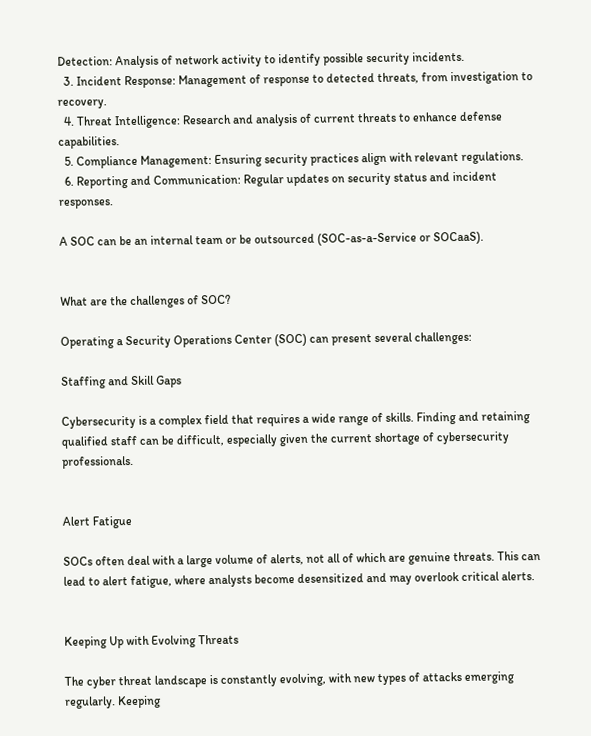Detection: Analysis of network activity to identify possible security incidents.
  3. Incident Response: Management of response to detected threats, from investigation to recovery.
  4. Threat Intelligence: Research and analysis of current threats to enhance defense capabilities.
  5. Compliance Management: Ensuring security practices align with relevant regulations.
  6. Reporting and Communication: Regular updates on security status and incident responses.

A SOC can be an internal team or be outsourced (SOC-as-a-Service or SOCaaS).


What are the challenges of SOC?

Operating a Security Operations Center (SOC) can present several challenges:

Staffing and Skill Gaps

Cybersecurity is a complex field that requires a wide range of skills. Finding and retaining qualified staff can be difficult, especially given the current shortage of cybersecurity professionals.


Alert Fatigue

SOCs often deal with a large volume of alerts, not all of which are genuine threats. This can lead to alert fatigue, where analysts become desensitized and may overlook critical alerts.


Keeping Up with Evolving Threats

The cyber threat landscape is constantly evolving, with new types of attacks emerging regularly. Keeping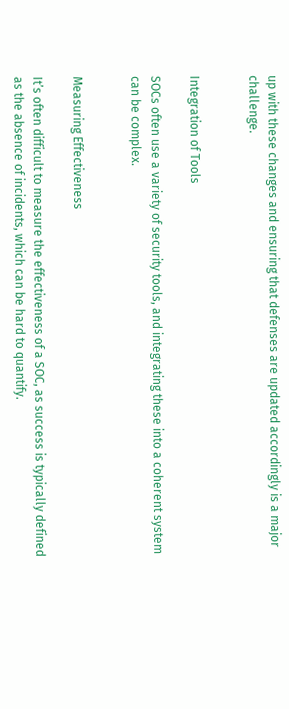up with these changes and ensuring that defenses are updated accordingly is a major challenge.


Integration of Tools

SOCs often use a variety of security tools, and integrating these into a coherent system can be complex.


Measuring Effectiveness

It’s often difficult to measure the effectiveness of a SOC, as success is typically defined as the absence of incidents, which can be hard to quantify.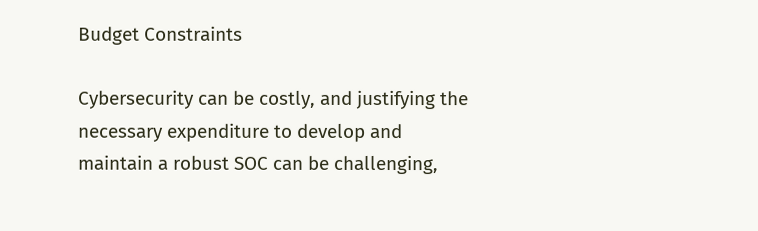Budget Constraints

Cybersecurity can be costly, and justifying the necessary expenditure to develop and maintain a robust SOC can be challenging,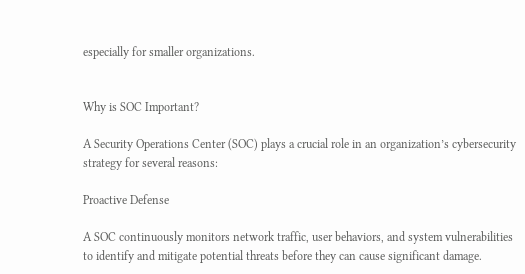especially for smaller organizations.


Why is SOC Important?

A Security Operations Center (SOC) plays a crucial role in an organization’s cybersecurity strategy for several reasons:

Proactive Defense

A SOC continuously monitors network traffic, user behaviors, and system vulnerabilities to identify and mitigate potential threats before they can cause significant damage.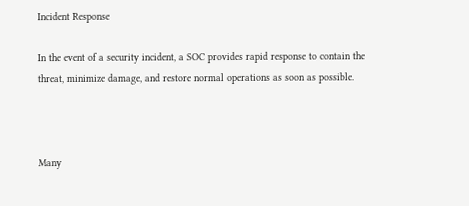Incident Response

In the event of a security incident, a SOC provides rapid response to contain the threat, minimize damage, and restore normal operations as soon as possible.



Many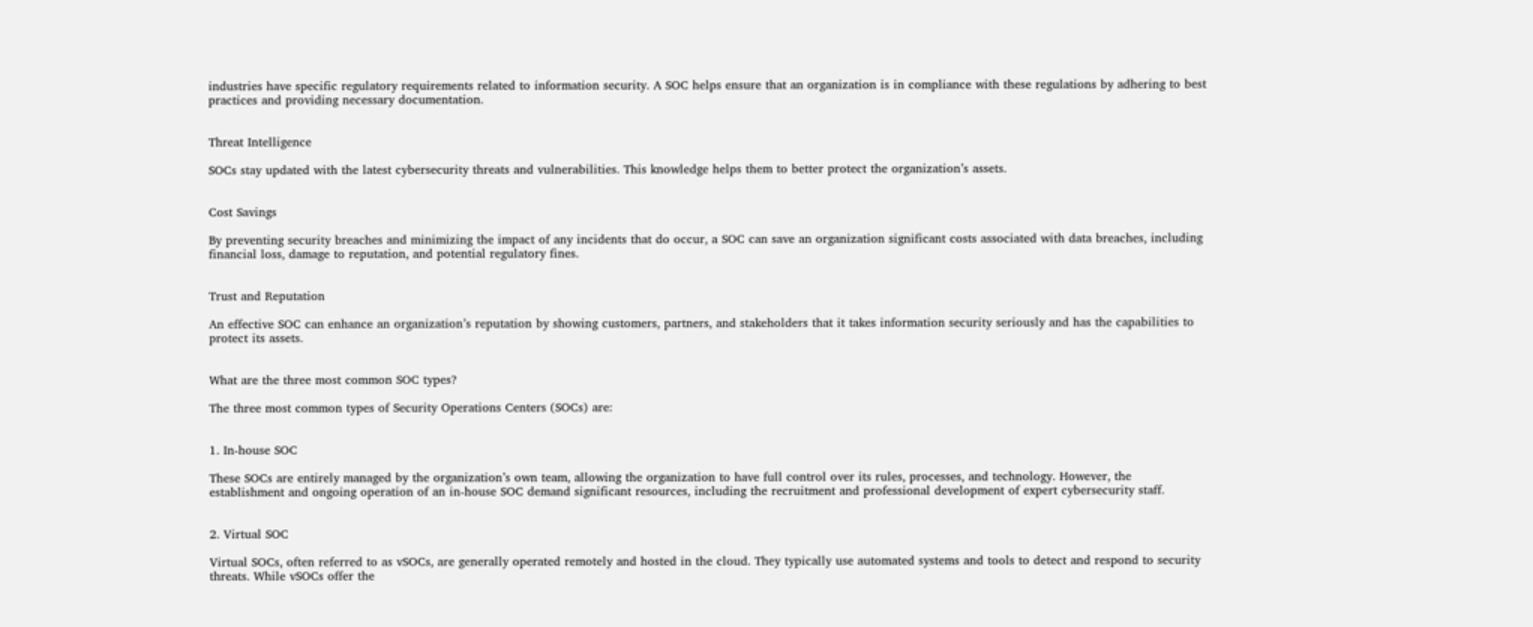industries have specific regulatory requirements related to information security. A SOC helps ensure that an organization is in compliance with these regulations by adhering to best practices and providing necessary documentation.


Threat Intelligence

SOCs stay updated with the latest cybersecurity threats and vulnerabilities. This knowledge helps them to better protect the organization’s assets.


Cost Savings

By preventing security breaches and minimizing the impact of any incidents that do occur, a SOC can save an organization significant costs associated with data breaches, including financial loss, damage to reputation, and potential regulatory fines.


Trust and Reputation

An effective SOC can enhance an organization’s reputation by showing customers, partners, and stakeholders that it takes information security seriously and has the capabilities to protect its assets.


What are the three most common SOC types?

The three most common types of Security Operations Centers (SOCs) are:


1. In-house SOC

These SOCs are entirely managed by the organization’s own team, allowing the organization to have full control over its rules, processes, and technology. However, the establishment and ongoing operation of an in-house SOC demand significant resources, including the recruitment and professional development of expert cybersecurity staff.


2. Virtual SOC

Virtual SOCs, often referred to as vSOCs, are generally operated remotely and hosted in the cloud. They typically use automated systems and tools to detect and respond to security threats. While vSOCs offer the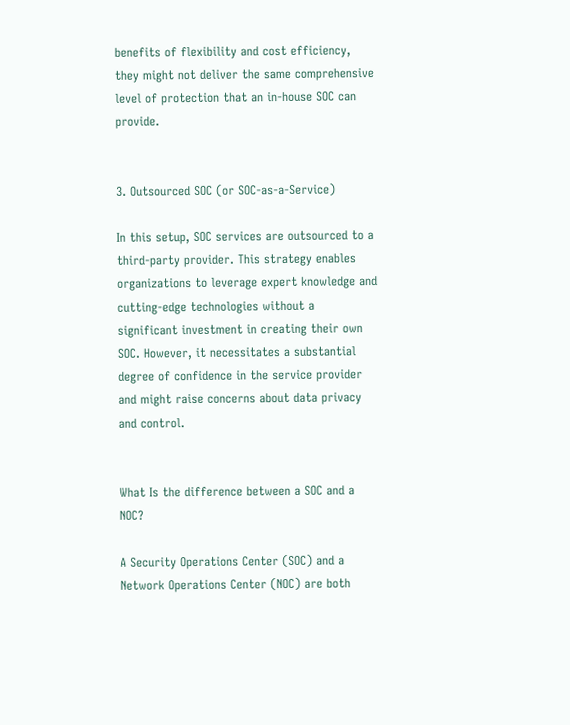benefits of flexibility and cost efficiency, they might not deliver the same comprehensive level of protection that an in-house SOC can provide.


3. Outsourced SOC (or SOC-as-a-Service)

In this setup, SOC services are outsourced to a third-party provider. This strategy enables organizations to leverage expert knowledge and cutting-edge technologies without a significant investment in creating their own SOC. However, it necessitates a substantial degree of confidence in the service provider and might raise concerns about data privacy and control.


What Is the difference between a SOC and a NOC?

A Security Operations Center (SOC) and a Network Operations Center (NOC) are both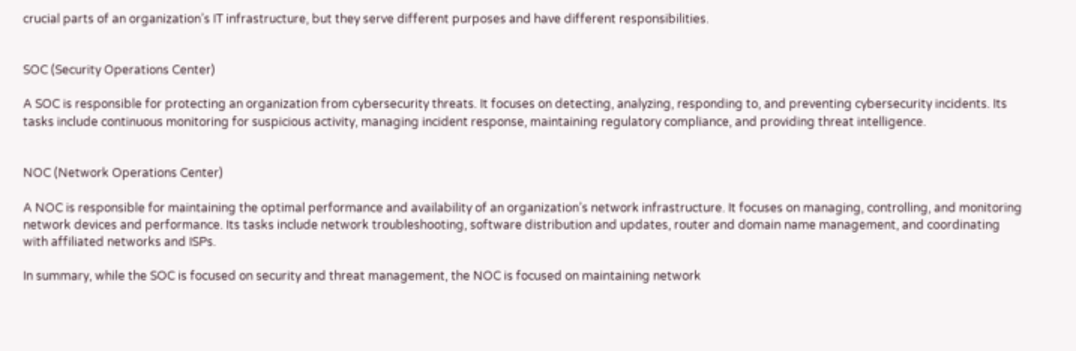crucial parts of an organization’s IT infrastructure, but they serve different purposes and have different responsibilities.


SOC (Security Operations Center)

A SOC is responsible for protecting an organization from cybersecurity threats. It focuses on detecting, analyzing, responding to, and preventing cybersecurity incidents. Its tasks include continuous monitoring for suspicious activity, managing incident response, maintaining regulatory compliance, and providing threat intelligence.


NOC (Network Operations Center)

A NOC is responsible for maintaining the optimal performance and availability of an organization’s network infrastructure. It focuses on managing, controlling, and monitoring network devices and performance. Its tasks include network troubleshooting, software distribution and updates, router and domain name management, and coordinating with affiliated networks and ISPs.

In summary, while the SOC is focused on security and threat management, the NOC is focused on maintaining network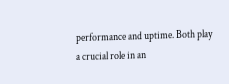performance and uptime. Both play a crucial role in an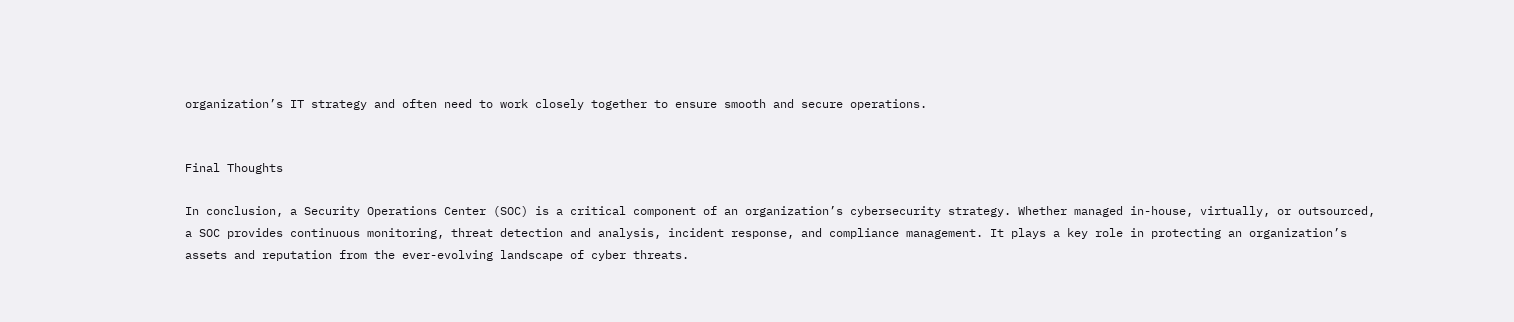organization’s IT strategy and often need to work closely together to ensure smooth and secure operations.


Final Thoughts

In conclusion, a Security Operations Center (SOC) is a critical component of an organization’s cybersecurity strategy. Whether managed in-house, virtually, or outsourced, a SOC provides continuous monitoring, threat detection and analysis, incident response, and compliance management. It plays a key role in protecting an organization’s assets and reputation from the ever-evolving landscape of cyber threats.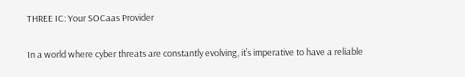THREE IC: Your SOCaas Provider

In a world where cyber threats are constantly evolving, it’s imperative to have a reliable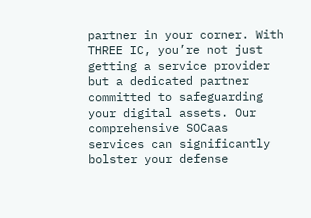partner in your corner. With THREE IC, you’re not just getting a service provider but a dedicated partner committed to safeguarding your digital assets. Our comprehensive SOCaas services can significantly bolster your defense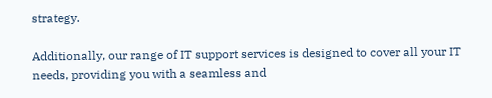strategy.

Additionally, our range of IT support services is designed to cover all your IT needs, providing you with a seamless and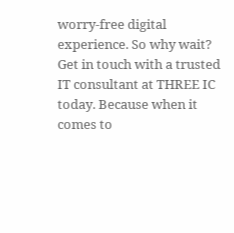worry-free digital experience. So why wait? Get in touch with a trusted IT consultant at THREE IC today. Because when it comes to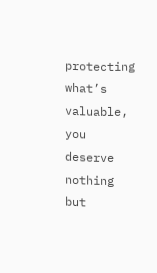protecting what’s valuable, you deserve nothing but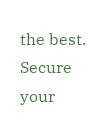the best. Secure your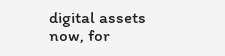digital assets now, for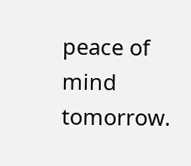peace of mind tomorrow.